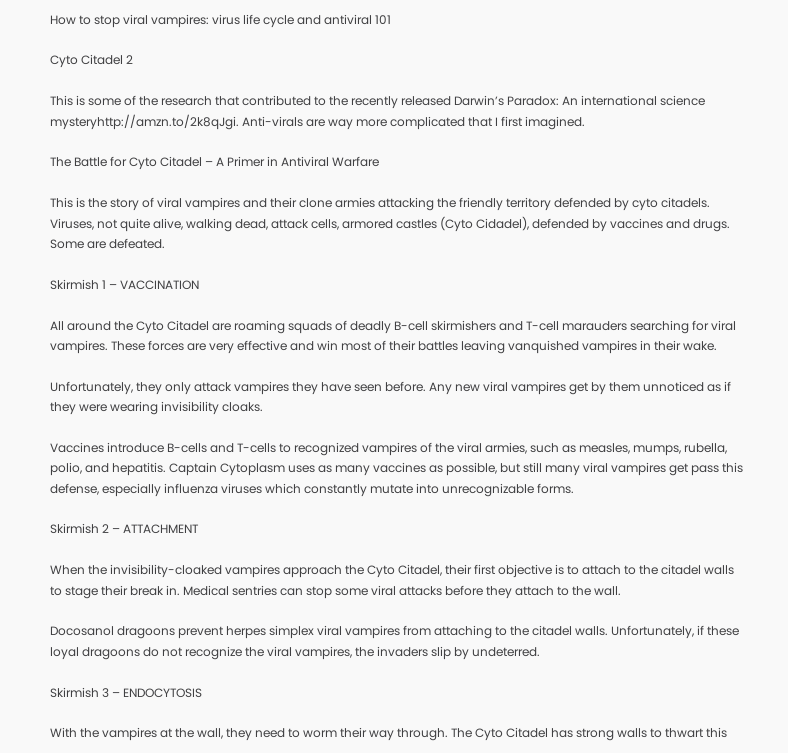How to stop viral vampires: virus life cycle and antiviral 101

Cyto Citadel 2

This is some of the research that contributed to the recently released Darwin’s Paradox: An international science mysteryhttp://amzn.to/2k8qJgi. Anti-virals are way more complicated that I first imagined.

The Battle for Cyto Citadel – A Primer in Antiviral Warfare

This is the story of viral vampires and their clone armies attacking the friendly territory defended by cyto citadels. Viruses, not quite alive, walking dead, attack cells, armored castles (Cyto Cidadel), defended by vaccines and drugs. Some are defeated.

Skirmish 1 – VACCINATION

All around the Cyto Citadel are roaming squads of deadly B-cell skirmishers and T-cell marauders searching for viral vampires. These forces are very effective and win most of their battles leaving vanquished vampires in their wake.

Unfortunately, they only attack vampires they have seen before. Any new viral vampires get by them unnoticed as if they were wearing invisibility cloaks.

Vaccines introduce B-cells and T-cells to recognized vampires of the viral armies, such as measles, mumps, rubella, polio, and hepatitis. Captain Cytoplasm uses as many vaccines as possible, but still many viral vampires get pass this defense, especially influenza viruses which constantly mutate into unrecognizable forms.

Skirmish 2 – ATTACHMENT

When the invisibility-cloaked vampires approach the Cyto Citadel, their first objective is to attach to the citadel walls to stage their break in. Medical sentries can stop some viral attacks before they attach to the wall.

Docosanol dragoons prevent herpes simplex viral vampires from attaching to the citadel walls. Unfortunately, if these loyal dragoons do not recognize the viral vampires, the invaders slip by undeterred.

Skirmish 3 – ENDOCYTOSIS

With the vampires at the wall, they need to worm their way through. The Cyto Citadel has strong walls to thwart this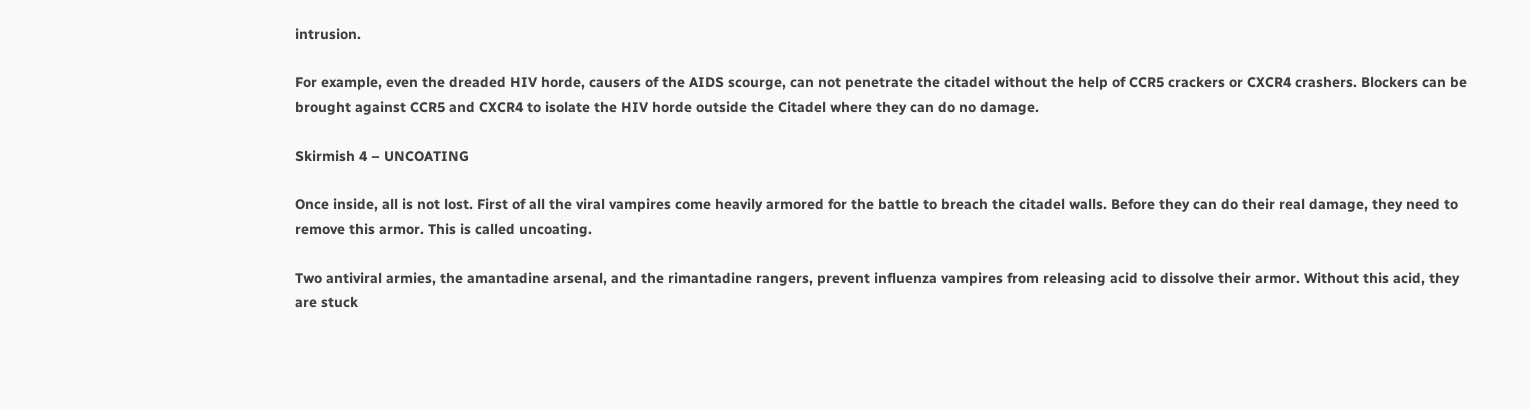intrusion.

For example, even the dreaded HIV horde, causers of the AIDS scourge, can not penetrate the citadel without the help of CCR5 crackers or CXCR4 crashers. Blockers can be brought against CCR5 and CXCR4 to isolate the HIV horde outside the Citadel where they can do no damage.

Skirmish 4 – UNCOATING

Once inside, all is not lost. First of all the viral vampires come heavily armored for the battle to breach the citadel walls. Before they can do their real damage, they need to remove this armor. This is called uncoating.

Two antiviral armies, the amantadine arsenal, and the rimantadine rangers, prevent influenza vampires from releasing acid to dissolve their armor. Without this acid, they are stuck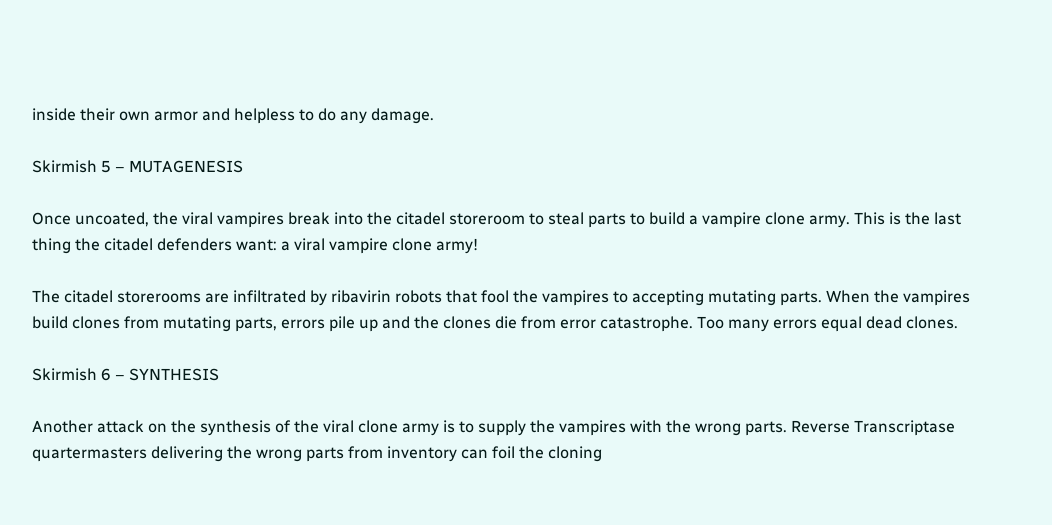inside their own armor and helpless to do any damage.

Skirmish 5 – MUTAGENESIS

Once uncoated, the viral vampires break into the citadel storeroom to steal parts to build a vampire clone army. This is the last thing the citadel defenders want: a viral vampire clone army!

The citadel storerooms are infiltrated by ribavirin robots that fool the vampires to accepting mutating parts. When the vampires build clones from mutating parts, errors pile up and the clones die from error catastrophe. Too many errors equal dead clones.

Skirmish 6 – SYNTHESIS

Another attack on the synthesis of the viral clone army is to supply the vampires with the wrong parts. Reverse Transcriptase quartermasters delivering the wrong parts from inventory can foil the cloning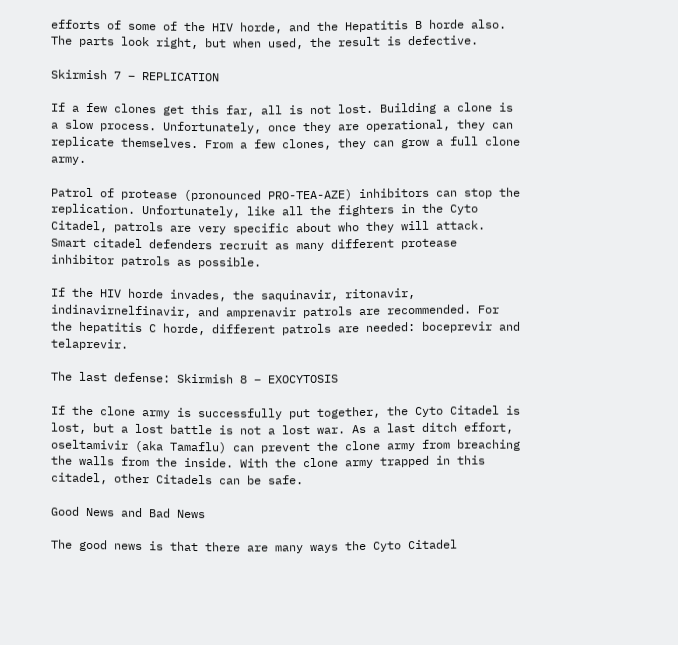efforts of some of the HIV horde, and the Hepatitis B horde also. The parts look right, but when used, the result is defective.

Skirmish 7 – REPLICATION

If a few clones get this far, all is not lost. Building a clone is a slow process. Unfortunately, once they are operational, they can replicate themselves. From a few clones, they can grow a full clone army.

Patrol of protease (pronounced PRO-TEA-AZE) inhibitors can stop the replication. Unfortunately, like all the fighters in the Cyto Citadel, patrols are very specific about who they will attack. Smart citadel defenders recruit as many different protease inhibitor patrols as possible.

If the HIV horde invades, the saquinavir, ritonavir, indinavirnelfinavir, and amprenavir patrols are recommended. For the hepatitis C horde, different patrols are needed: boceprevir and telaprevir.

The last defense: Skirmish 8 – EXOCYTOSIS

If the clone army is successfully put together, the Cyto Citadel is lost, but a lost battle is not a lost war. As a last ditch effort, oseltamivir (aka Tamaflu) can prevent the clone army from breaching the walls from the inside. With the clone army trapped in this citadel, other Citadels can be safe.

Good News and Bad News

The good news is that there are many ways the Cyto Citadel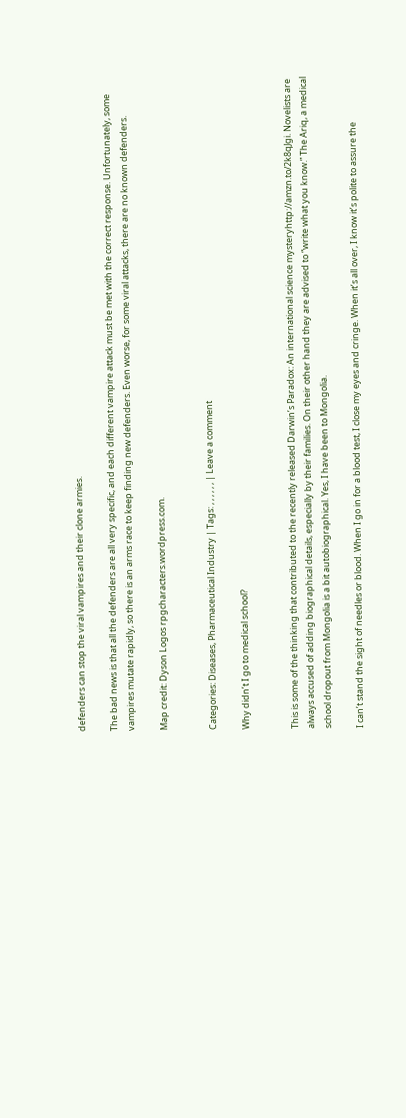defenders can stop the viral vampires and their clone armies.

The bad news is that all the defenders are all very specific, and each different vampire attack must be met with the correct response. Unfortunately, some vampires mutate rapidly, so there is an arms race to keep finding new defenders. Even worse, for some viral attacks, there are no known defenders.

Map credit: Dyson Logos rpgcharacters.wordpress.com.


Categories: Diseases, Pharmaceutical Industry | Tags: , , , , , , | Leave a comment

Why didn’t I go to medical school?


This is some of the thinking that contributed to the recently released Darwin’s Paradox: An international science mysteryhttp://amzn.to/2k8qJgi. Novelists are always accused of adding biographical details, especially by their families. On their other hand they are advised to “write what you know.” The Ariq, a medical school dropout from Mongolia is a bit autobiographical. Yes, I have been to Mongolia.

I can’t stand the sight of needles or blood. When I go in for a blood test, I close my eyes and cringe. When it’s all over, I know it’s polite to assure the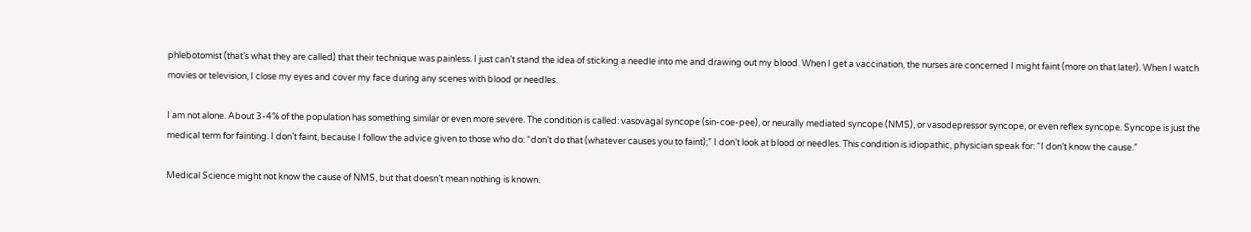phlebotomist (that’s what they are called) that their technique was painless. I just can’t stand the idea of sticking a needle into me and drawing out my blood. When I get a vaccination, the nurses are concerned I might faint (more on that later). When I watch movies or television, I close my eyes and cover my face during any scenes with blood or needles.

I am not alone. About 3-4% of the population has something similar or even more severe. The condition is called: vasovagal syncope (sin-coe-pee), or neurally mediated syncope (NMS), or vasodepressor syncope, or even reflex syncope. Syncope is just the medical term for fainting. I don’t faint, because I follow the advice given to those who do: “don’t do that (whatever causes you to faint);” I don’t look at blood or needles. This condition is idiopathic, physician speak for: “I don’t know the cause.”

Medical Science might not know the cause of NMS, but that doesn’t mean nothing is known.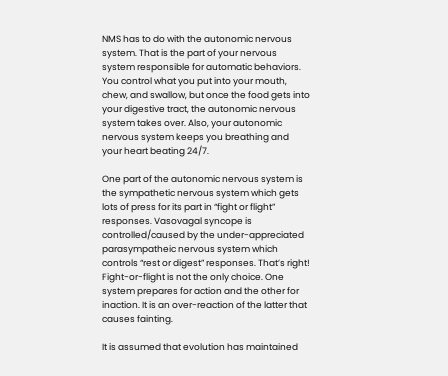NMS has to do with the autonomic nervous system. That is the part of your nervous system responsible for automatic behaviors. You control what you put into your mouth, chew, and swallow, but once the food gets into your digestive tract, the autonomic nervous system takes over. Also, your autonomic nervous system keeps you breathing and your heart beating 24/7.

One part of the autonomic nervous system is the sympathetic nervous system which gets lots of press for its part in “fight or flight” responses. Vasovagal syncope is controlled/caused by the under-appreciated parasympatheic nervous system which controls “rest or digest” responses. That’s right! Fight-or-flight is not the only choice. One system prepares for action and the other for inaction. It is an over-reaction of the latter that causes fainting.

It is assumed that evolution has maintained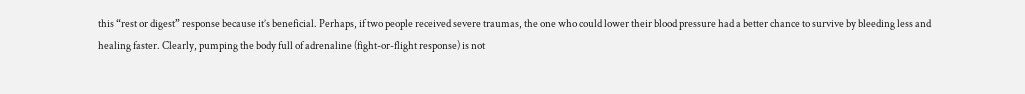this “rest or digest” response because it’s beneficial. Perhaps, if two people received severe traumas, the one who could lower their blood pressure had a better chance to survive by bleeding less and healing faster. Clearly, pumping the body full of adrenaline (fight-or-flight response) is not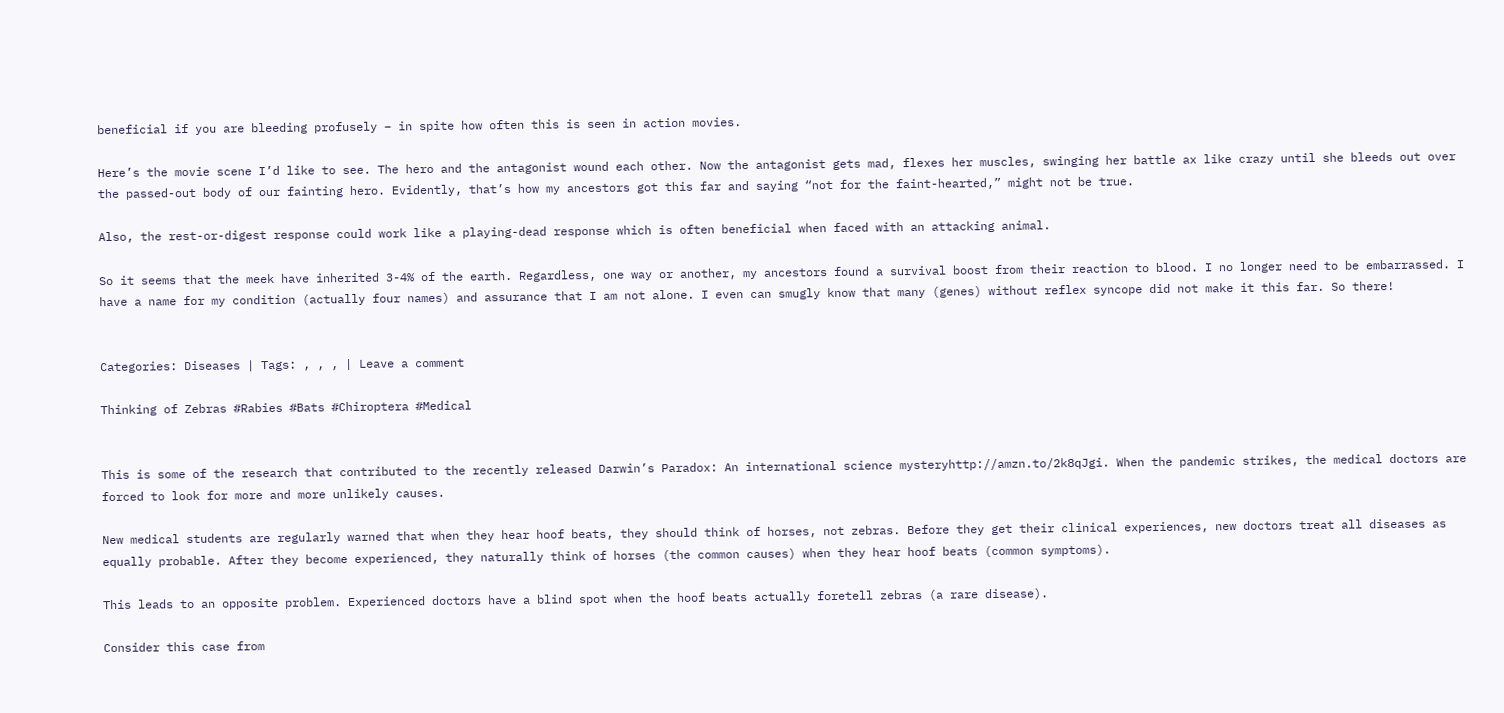beneficial if you are bleeding profusely – in spite how often this is seen in action movies.

Here’s the movie scene I’d like to see. The hero and the antagonist wound each other. Now the antagonist gets mad, flexes her muscles, swinging her battle ax like crazy until she bleeds out over the passed-out body of our fainting hero. Evidently, that’s how my ancestors got this far and saying “not for the faint-hearted,” might not be true.

Also, the rest-or-digest response could work like a playing-dead response which is often beneficial when faced with an attacking animal.

So it seems that the meek have inherited 3-4% of the earth. Regardless, one way or another, my ancestors found a survival boost from their reaction to blood. I no longer need to be embarrassed. I have a name for my condition (actually four names) and assurance that I am not alone. I even can smugly know that many (genes) without reflex syncope did not make it this far. So there!


Categories: Diseases | Tags: , , , | Leave a comment

Thinking of Zebras #Rabies #Bats #Chiroptera #Medical


This is some of the research that contributed to the recently released Darwin’s Paradox: An international science mysteryhttp://amzn.to/2k8qJgi. When the pandemic strikes, the medical doctors are forced to look for more and more unlikely causes.

New medical students are regularly warned that when they hear hoof beats, they should think of horses, not zebras. Before they get their clinical experiences, new doctors treat all diseases as equally probable. After they become experienced, they naturally think of horses (the common causes) when they hear hoof beats (common symptoms).

This leads to an opposite problem. Experienced doctors have a blind spot when the hoof beats actually foretell zebras (a rare disease).

Consider this case from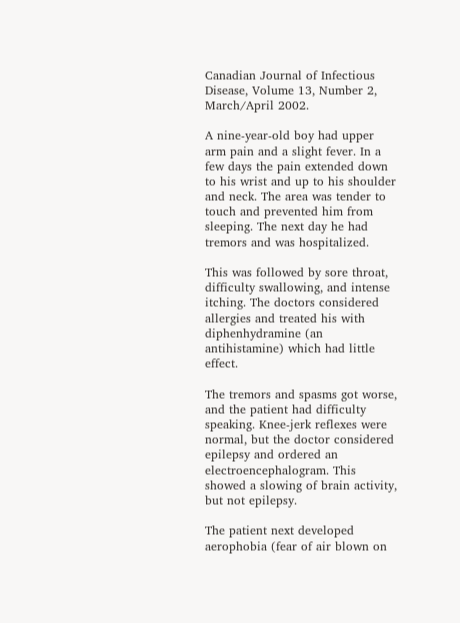Canadian Journal of Infectious Disease, Volume 13, Number 2, March/April 2002.

A nine-year-old boy had upper arm pain and a slight fever. In a few days the pain extended down to his wrist and up to his shoulder and neck. The area was tender to touch and prevented him from sleeping. The next day he had tremors and was hospitalized.

This was followed by sore throat, difficulty swallowing, and intense itching. The doctors considered allergies and treated his with diphenhydramine (an antihistamine) which had little effect.

The tremors and spasms got worse, and the patient had difficulty speaking. Knee-jerk reflexes were normal, but the doctor considered epilepsy and ordered an electroencephalogram. This showed a slowing of brain activity, but not epilepsy.

The patient next developed aerophobia (fear of air blown on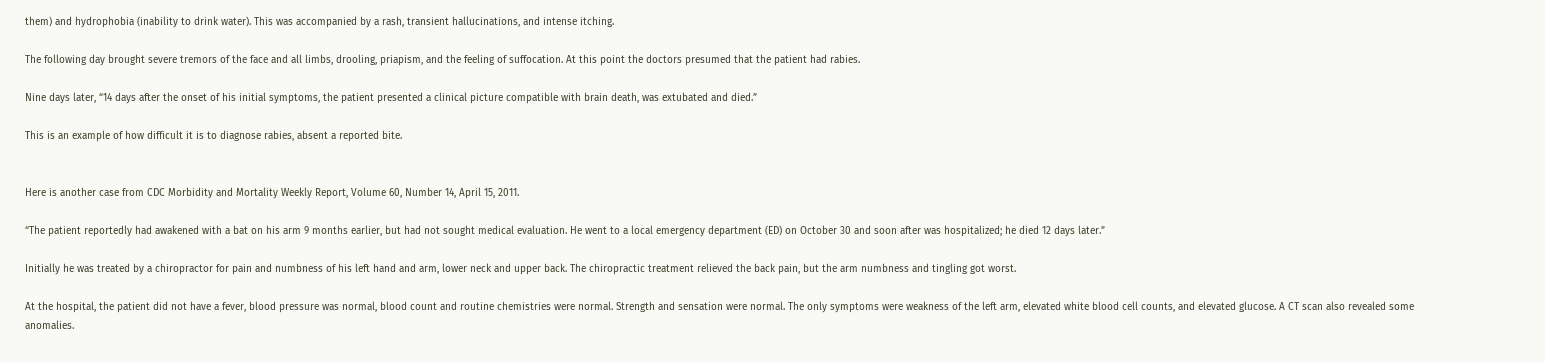them) and hydrophobia (inability to drink water). This was accompanied by a rash, transient hallucinations, and intense itching.

The following day brought severe tremors of the face and all limbs, drooling, priapism, and the feeling of suffocation. At this point the doctors presumed that the patient had rabies.

Nine days later, “14 days after the onset of his initial symptoms, the patient presented a clinical picture compatible with brain death, was extubated and died.”

This is an example of how difficult it is to diagnose rabies, absent a reported bite.


Here is another case from CDC Morbidity and Mortality Weekly Report, Volume 60, Number 14, April 15, 2011.

“The patient reportedly had awakened with a bat on his arm 9 months earlier, but had not sought medical evaluation. He went to a local emergency department (ED) on October 30 and soon after was hospitalized; he died 12 days later.”

Initially he was treated by a chiropractor for pain and numbness of his left hand and arm, lower neck and upper back. The chiropractic treatment relieved the back pain, but the arm numbness and tingling got worst.

At the hospital, the patient did not have a fever, blood pressure was normal, blood count and routine chemistries were normal. Strength and sensation were normal. The only symptoms were weakness of the left arm, elevated white blood cell counts, and elevated glucose. A CT scan also revealed some anomalies.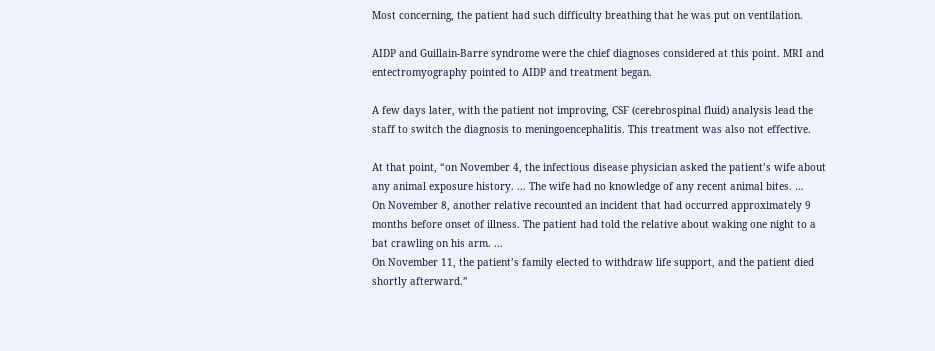Most concerning, the patient had such difficulty breathing that he was put on ventilation.

AIDP and Guillain-Barre syndrome were the chief diagnoses considered at this point. MRI and entectromyography pointed to AIDP and treatment began.

A few days later, with the patient not improving, CSF (cerebrospinal fluid) analysis lead the staff to switch the diagnosis to meningoencephalitis. This treatment was also not effective.

At that point, “on November 4, the infectious disease physician asked the patient’s wife about any animal exposure history. … The wife had no knowledge of any recent animal bites. …
On November 8, another relative recounted an incident that had occurred approximately 9 months before onset of illness. The patient had told the relative about waking one night to a bat crawling on his arm. …
On November 11, the patient’s family elected to withdraw life support, and the patient died shortly afterward.”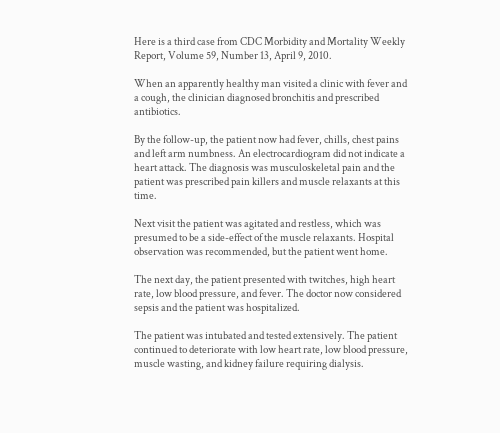Here is a third case from CDC Morbidity and Mortality Weekly Report, Volume 59, Number 13, April 9, 2010.

When an apparently healthy man visited a clinic with fever and a cough, the clinician diagnosed bronchitis and prescribed antibiotics.

By the follow-up, the patient now had fever, chills, chest pains and left arm numbness. An electrocardiogram did not indicate a heart attack. The diagnosis was musculoskeletal pain and the patient was prescribed pain killers and muscle relaxants at this time.

Next visit the patient was agitated and restless, which was presumed to be a side-effect of the muscle relaxants. Hospital observation was recommended, but the patient went home.

The next day, the patient presented with twitches, high heart rate, low blood pressure, and fever. The doctor now considered sepsis and the patient was hospitalized.

The patient was intubated and tested extensively. The patient continued to deteriorate with low heart rate, low blood pressure, muscle wasting, and kidney failure requiring dialysis.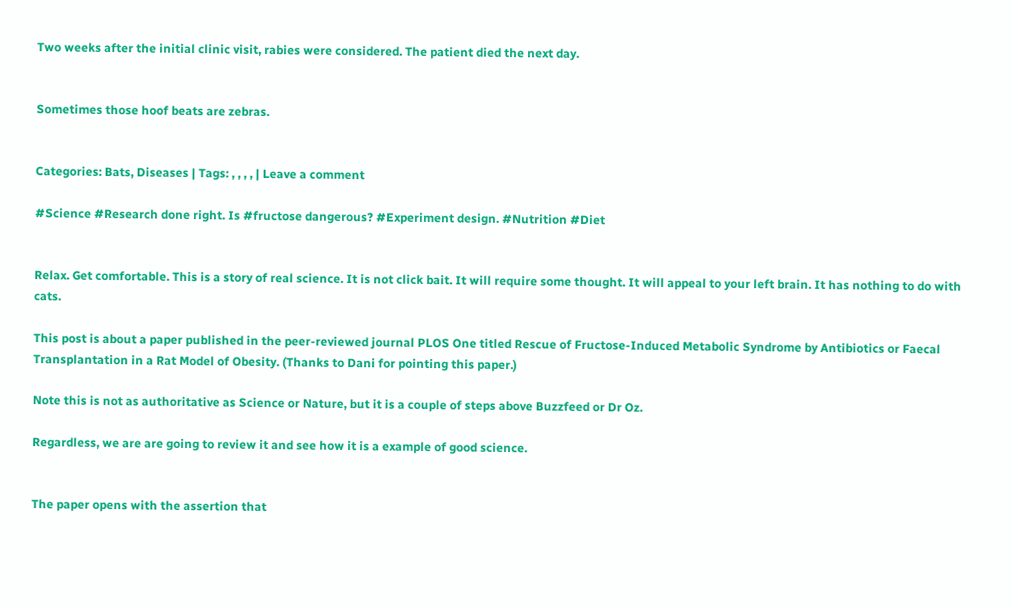Two weeks after the initial clinic visit, rabies were considered. The patient died the next day.


Sometimes those hoof beats are zebras.


Categories: Bats, Diseases | Tags: , , , , | Leave a comment

#Science #Research done right. Is #fructose dangerous? #Experiment design. #Nutrition #Diet


Relax. Get comfortable. This is a story of real science. It is not click bait. It will require some thought. It will appeal to your left brain. It has nothing to do with cats.

This post is about a paper published in the peer-reviewed journal PLOS One titled Rescue of Fructose-Induced Metabolic Syndrome by Antibiotics or Faecal Transplantation in a Rat Model of Obesity. (Thanks to Dani for pointing this paper.)

Note this is not as authoritative as Science or Nature, but it is a couple of steps above Buzzfeed or Dr Oz.

Regardless, we are are going to review it and see how it is a example of good science.


The paper opens with the assertion that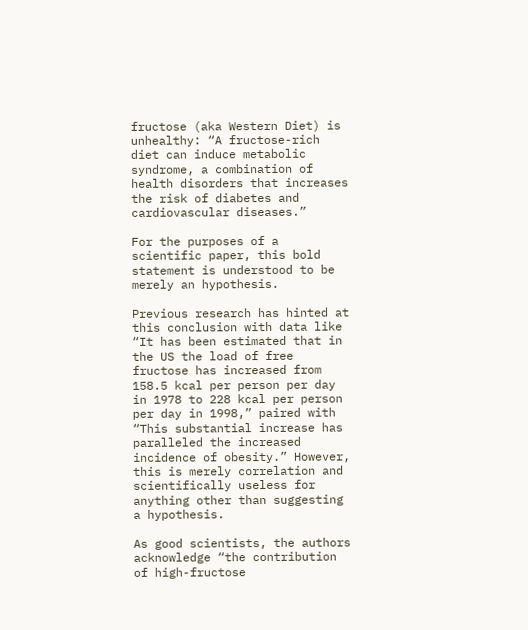fructose (aka Western Diet) is unhealthy: “A fructose-rich diet can induce metabolic syndrome, a combination of health disorders that increases the risk of diabetes and cardiovascular diseases.”

For the purposes of a scientific paper, this bold statement is understood to be merely an hypothesis.

Previous research has hinted at this conclusion with data like “It has been estimated that in the US the load of free fructose has increased from 158.5 kcal per person per day in 1978 to 228 kcal per person per day in 1998,” paired with “This substantial increase has paralleled the increased incidence of obesity.” However, this is merely correlation and scientifically useless for anything other than suggesting a hypothesis.

As good scientists, the authors acknowledge “the contribution of high-fructose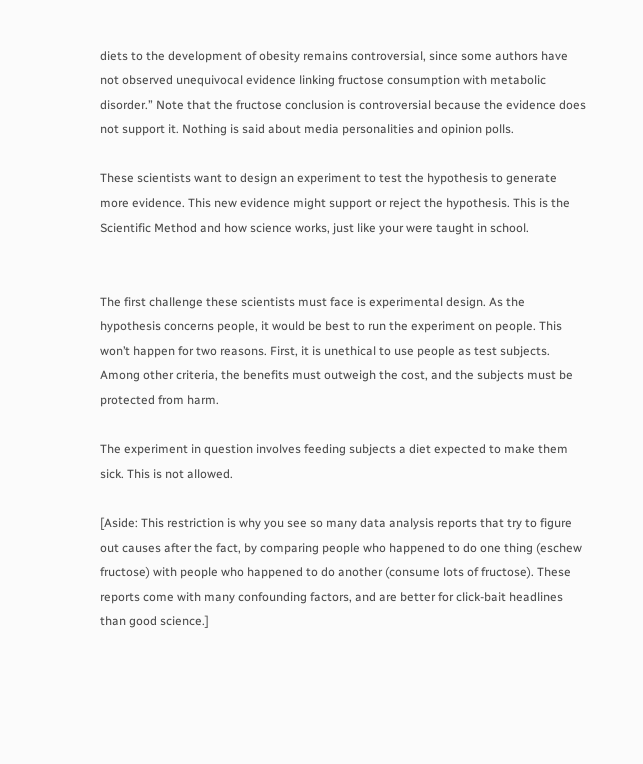diets to the development of obesity remains controversial, since some authors have not observed unequivocal evidence linking fructose consumption with metabolic disorder.” Note that the fructose conclusion is controversial because the evidence does not support it. Nothing is said about media personalities and opinion polls.

These scientists want to design an experiment to test the hypothesis to generate more evidence. This new evidence might support or reject the hypothesis. This is the Scientific Method and how science works, just like your were taught in school.


The first challenge these scientists must face is experimental design. As the hypothesis concerns people, it would be best to run the experiment on people. This won’t happen for two reasons. First, it is unethical to use people as test subjects. Among other criteria, the benefits must outweigh the cost, and the subjects must be protected from harm.

The experiment in question involves feeding subjects a diet expected to make them sick. This is not allowed.

[Aside: This restriction is why you see so many data analysis reports that try to figure out causes after the fact, by comparing people who happened to do one thing (eschew fructose) with people who happened to do another (consume lots of fructose). These reports come with many confounding factors, and are better for click-bait headlines than good science.]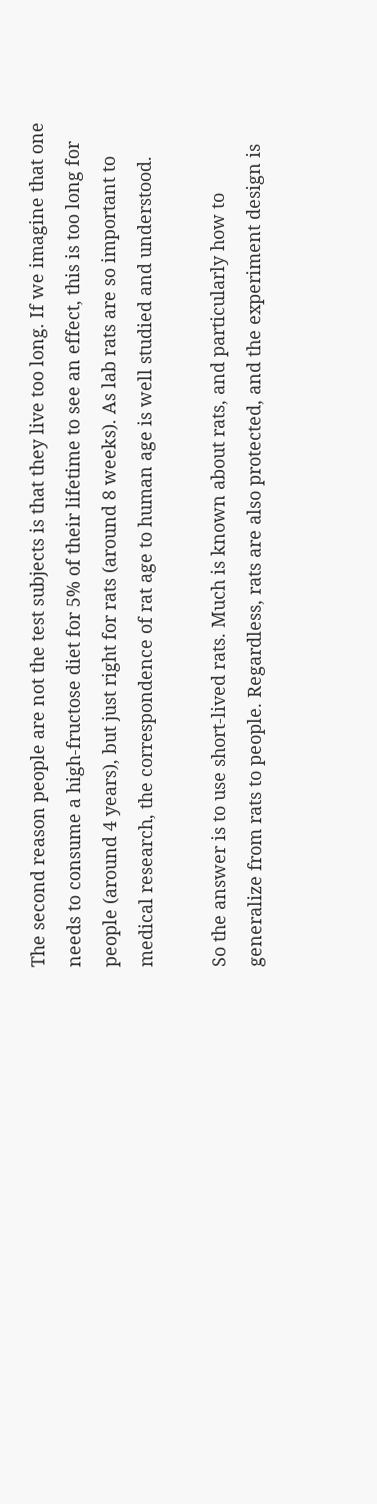The second reason people are not the test subjects is that they live too long. If we imagine that one needs to consume a high-fructose diet for 5% of their lifetime to see an effect, this is too long for people (around 4 years), but just right for rats (around 8 weeks). As lab rats are so important to medical research, the correspondence of rat age to human age is well studied and understood.

So the answer is to use short-lived rats. Much is known about rats, and particularly how to generalize from rats to people. Regardless, rats are also protected, and the experiment design is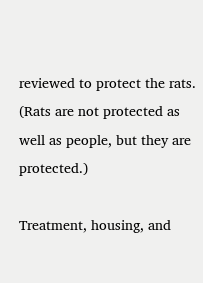reviewed to protect the rats. (Rats are not protected as well as people, but they are protected.)

Treatment, housing, and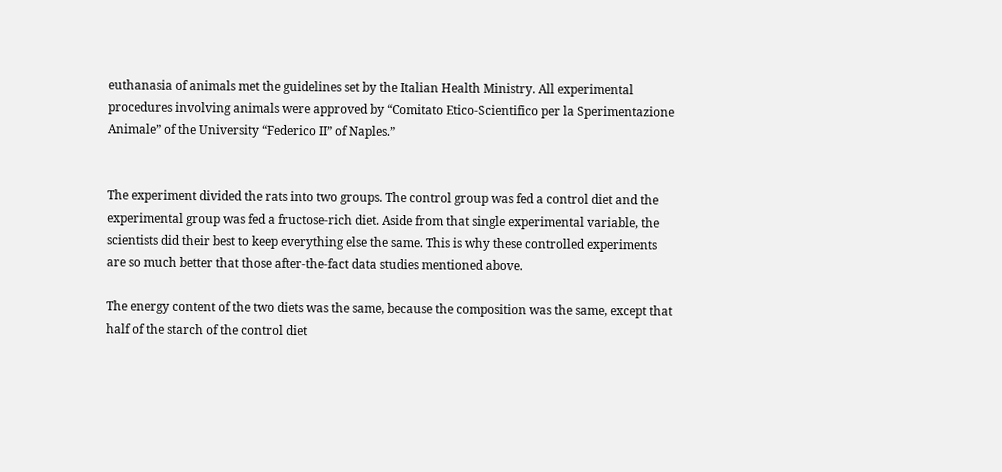euthanasia of animals met the guidelines set by the Italian Health Ministry. All experimental procedures involving animals were approved by “Comitato Etico-Scientifico per la Sperimentazione Animale” of the University “Federico II” of Naples.”


The experiment divided the rats into two groups. The control group was fed a control diet and the experimental group was fed a fructose-rich diet. Aside from that single experimental variable, the scientists did their best to keep everything else the same. This is why these controlled experiments are so much better that those after-the-fact data studies mentioned above.

The energy content of the two diets was the same, because the composition was the same, except that half of the starch of the control diet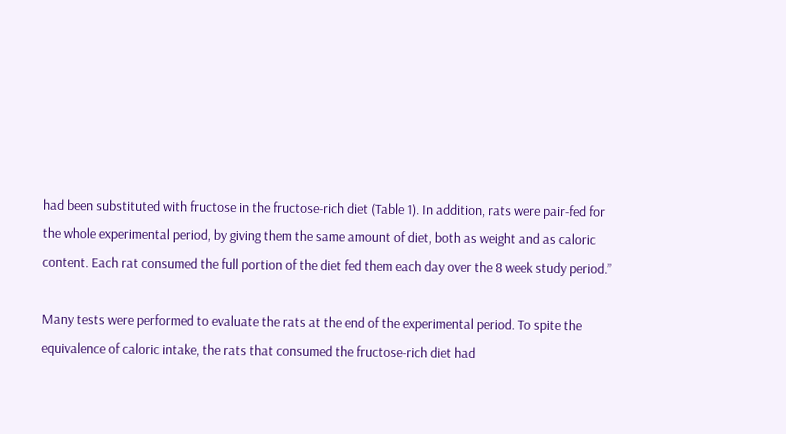had been substituted with fructose in the fructose-rich diet (Table 1). In addition, rats were pair-fed for the whole experimental period, by giving them the same amount of diet, both as weight and as caloric content. Each rat consumed the full portion of the diet fed them each day over the 8 week study period.”

Many tests were performed to evaluate the rats at the end of the experimental period. To spite the equivalence of caloric intake, the rats that consumed the fructose-rich diet had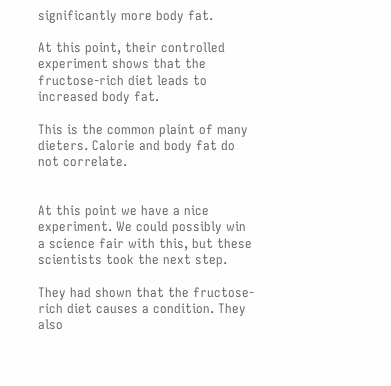significantly more body fat.

At this point, their controlled experiment shows that the fructose-rich diet leads to increased body fat.

This is the common plaint of many dieters. Calorie and body fat do not correlate.


At this point we have a nice experiment. We could possibly win a science fair with this, but these scientists took the next step.

They had shown that the fructose-rich diet causes a condition. They also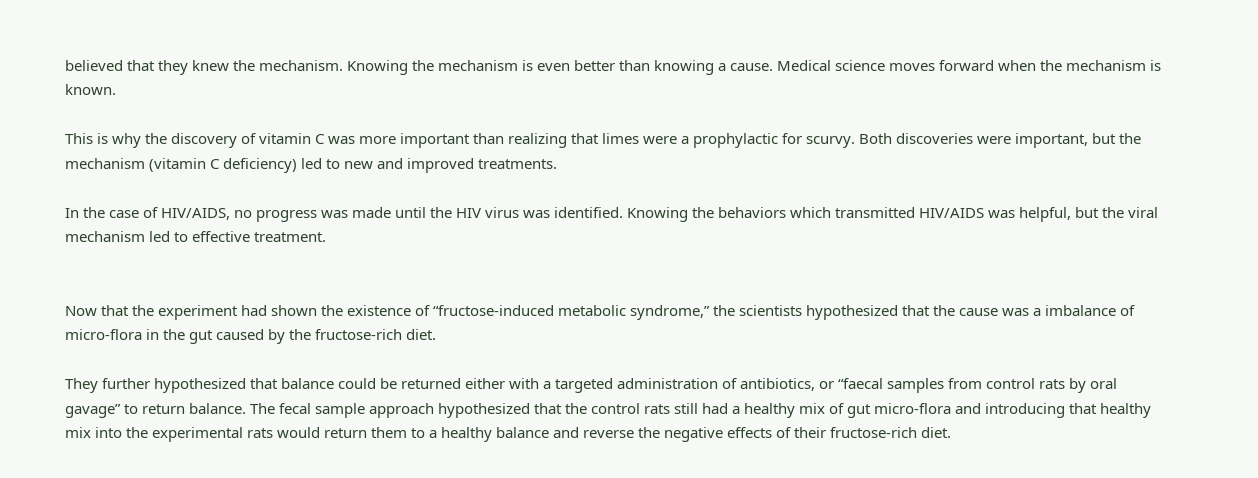believed that they knew the mechanism. Knowing the mechanism is even better than knowing a cause. Medical science moves forward when the mechanism is known.

This is why the discovery of vitamin C was more important than realizing that limes were a prophylactic for scurvy. Both discoveries were important, but the mechanism (vitamin C deficiency) led to new and improved treatments.

In the case of HIV/AIDS, no progress was made until the HIV virus was identified. Knowing the behaviors which transmitted HIV/AIDS was helpful, but the viral mechanism led to effective treatment.


Now that the experiment had shown the existence of “fructose-induced metabolic syndrome,” the scientists hypothesized that the cause was a imbalance of micro-flora in the gut caused by the fructose-rich diet.

They further hypothesized that balance could be returned either with a targeted administration of antibiotics, or “faecal samples from control rats by oral gavage” to return balance. The fecal sample approach hypothesized that the control rats still had a healthy mix of gut micro-flora and introducing that healthy mix into the experimental rats would return them to a healthy balance and reverse the negative effects of their fructose-rich diet.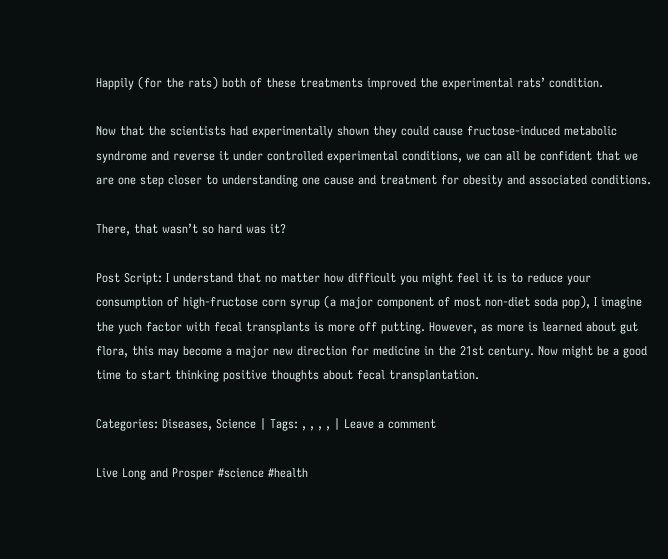Happily (for the rats) both of these treatments improved the experimental rats’ condition.

Now that the scientists had experimentally shown they could cause fructose-induced metabolic syndrome and reverse it under controlled experimental conditions, we can all be confident that we are one step closer to understanding one cause and treatment for obesity and associated conditions.

There, that wasn’t so hard was it?

Post Script: I understand that no matter how difficult you might feel it is to reduce your consumption of high-fructose corn syrup (a major component of most non-diet soda pop), I imagine the yuch factor with fecal transplants is more off putting. However, as more is learned about gut flora, this may become a major new direction for medicine in the 21st century. Now might be a good time to start thinking positive thoughts about fecal transplantation.

Categories: Diseases, Science | Tags: , , , , | Leave a comment

Live Long and Prosper #science #health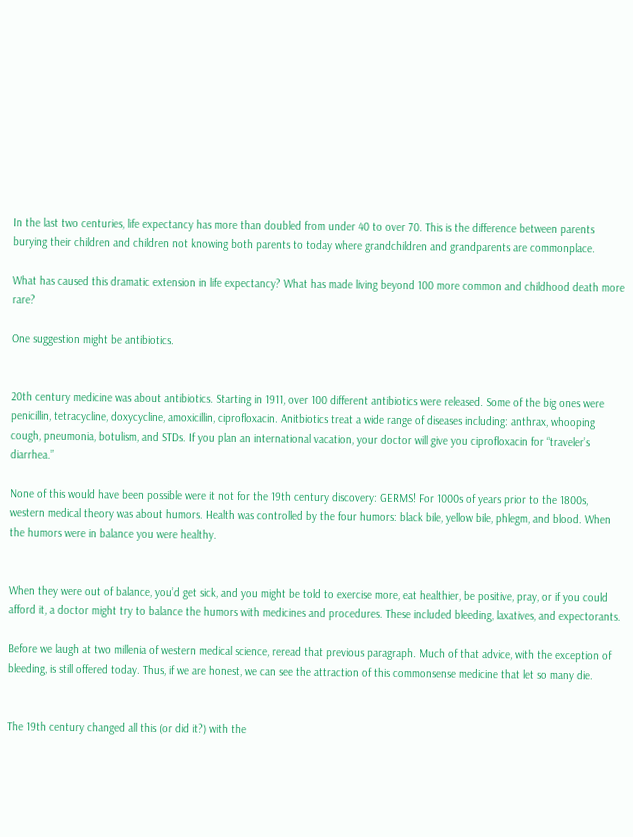In the last two centuries, life expectancy has more than doubled from under 40 to over 70. This is the difference between parents burying their children and children not knowing both parents to today where grandchildren and grandparents are commonplace.

What has caused this dramatic extension in life expectancy? What has made living beyond 100 more common and childhood death more rare?

One suggestion might be antibiotics.


20th century medicine was about antibiotics. Starting in 1911, over 100 different antibiotics were released. Some of the big ones were penicillin, tetracycline, doxycycline, amoxicillin, ciprofloxacin. Anitbiotics treat a wide range of diseases including: anthrax, whooping cough, pneumonia, botulism, and STDs. If you plan an international vacation, your doctor will give you ciprofloxacin for “traveler’s diarrhea.”

None of this would have been possible were it not for the 19th century discovery: GERMS! For 1000s of years prior to the 1800s, western medical theory was about humors. Health was controlled by the four humors: black bile, yellow bile, phlegm, and blood. When the humors were in balance you were healthy.


When they were out of balance, you’d get sick, and you might be told to exercise more, eat healthier, be positive, pray, or if you could afford it, a doctor might try to balance the humors with medicines and procedures. These included bleeding, laxatives, and expectorants.

Before we laugh at two millenia of western medical science, reread that previous paragraph. Much of that advice, with the exception of bleeding, is still offered today. Thus, if we are honest, we can see the attraction of this commonsense medicine that let so many die.


The 19th century changed all this (or did it?) with the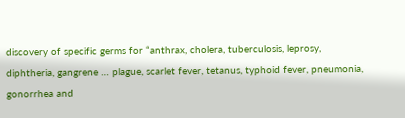discovery of specific germs for “anthrax, cholera, tuberculosis, leprosy, diphtheria, gangrene … plague, scarlet fever, tetanus, typhoid fever, pneumonia, gonorrhea and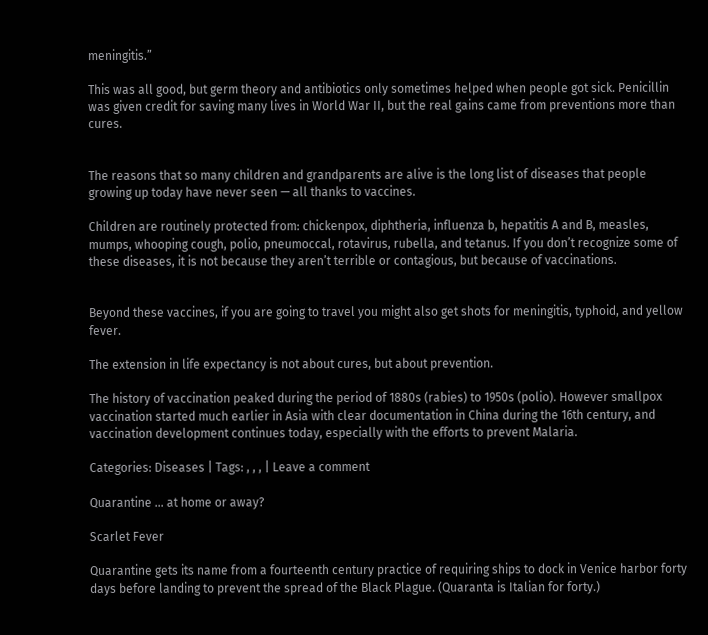meningitis.”

This was all good, but germ theory and antibiotics only sometimes helped when people got sick. Penicillin was given credit for saving many lives in World War II, but the real gains came from preventions more than cures.


The reasons that so many children and grandparents are alive is the long list of diseases that people growing up today have never seen — all thanks to vaccines.

Children are routinely protected from: chickenpox, diphtheria, influenza b, hepatitis A and B, measles, mumps, whooping cough, polio, pneumoccal, rotavirus, rubella, and tetanus. If you don’t recognize some of these diseases, it is not because they aren’t terrible or contagious, but because of vaccinations.


Beyond these vaccines, if you are going to travel you might also get shots for meningitis, typhoid, and yellow fever.

The extension in life expectancy is not about cures, but about prevention.

The history of vaccination peaked during the period of 1880s (rabies) to 1950s (polio). However smallpox vaccination started much earlier in Asia with clear documentation in China during the 16th century, and vaccination development continues today, especially with the efforts to prevent Malaria.

Categories: Diseases | Tags: , , , | Leave a comment

Quarantine … at home or away?

Scarlet Fever

Quarantine gets its name from a fourteenth century practice of requiring ships to dock in Venice harbor forty days before landing to prevent the spread of the Black Plague. (Quaranta is Italian for forty.)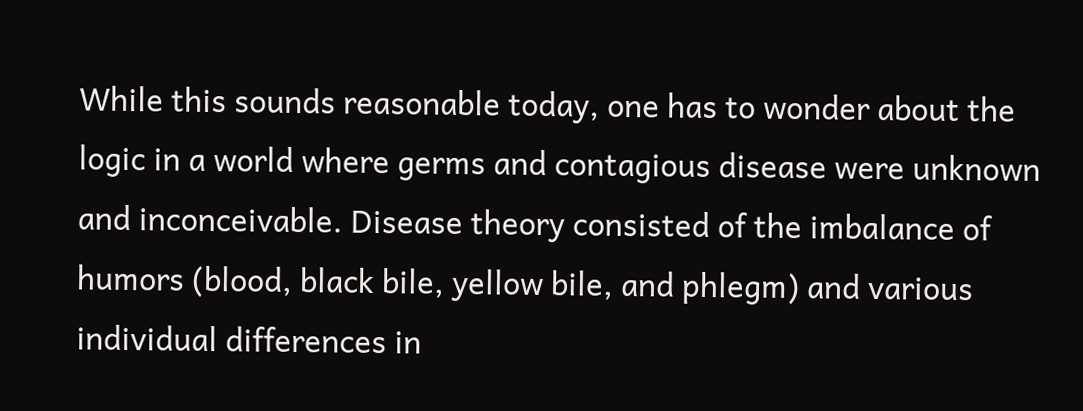While this sounds reasonable today, one has to wonder about the logic in a world where germs and contagious disease were unknown and inconceivable. Disease theory consisted of the imbalance of humors (blood, black bile, yellow bile, and phlegm) and various individual differences in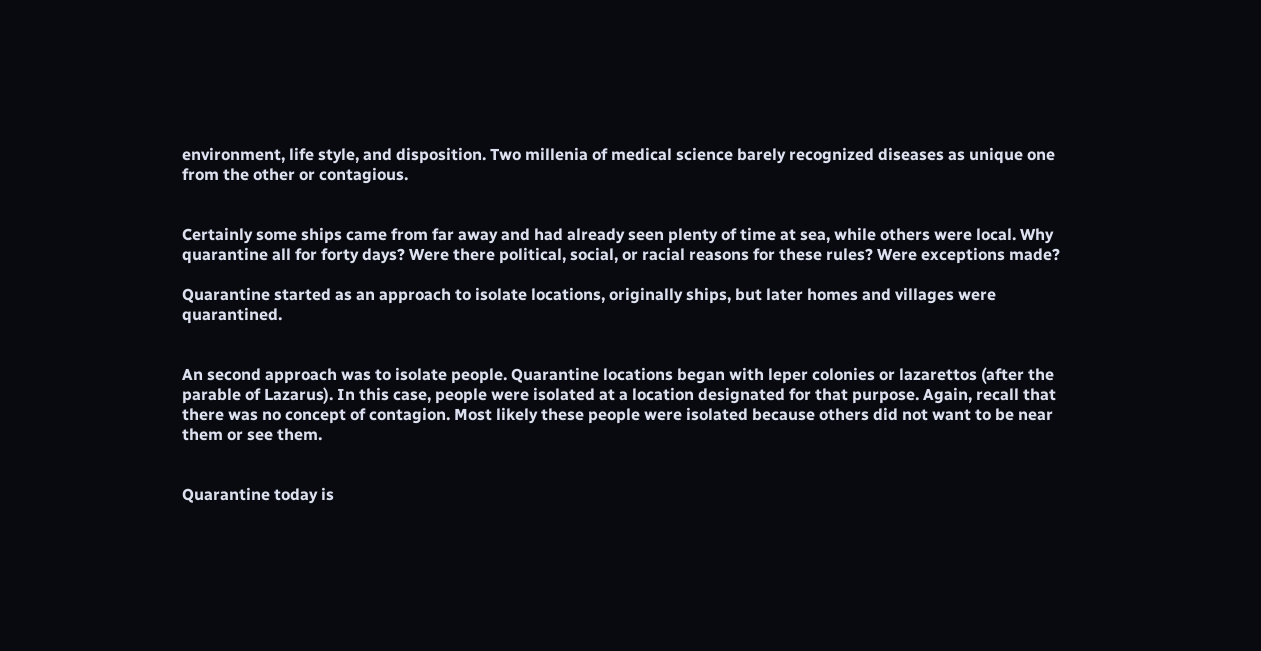environment, life style, and disposition. Two millenia of medical science barely recognized diseases as unique one from the other or contagious.


Certainly some ships came from far away and had already seen plenty of time at sea, while others were local. Why quarantine all for forty days? Were there political, social, or racial reasons for these rules? Were exceptions made?

Quarantine started as an approach to isolate locations, originally ships, but later homes and villages were quarantined.


An second approach was to isolate people. Quarantine locations began with leper colonies or lazarettos (after the parable of Lazarus). In this case, people were isolated at a location designated for that purpose. Again, recall that there was no concept of contagion. Most likely these people were isolated because others did not want to be near them or see them.


Quarantine today is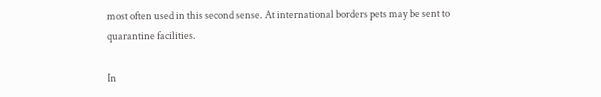most often used in this second sense. At international borders pets may be sent to quarantine facilities.

In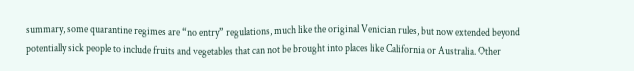summary, some quarantine regimes are “no entry” regulations, much like the original Venician rules, but now extended beyond potentially sick people to include fruits and vegetables that can not be brought into places like California or Australia. Other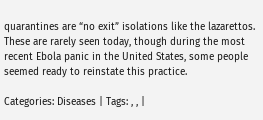quarantines are “no exit” isolations like the lazarettos. These are rarely seen today, though during the most recent Ebola panic in the United States, some people seemed ready to reinstate this practice.

Categories: Diseases | Tags: , , |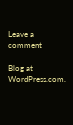Leave a comment

Blog at WordPress.com.